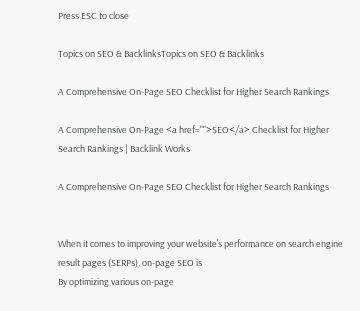Press ESC to close

Topics on SEO & BacklinksTopics on SEO & Backlinks

A Comprehensive On-Page SEO Checklist for Higher Search Rankings

A Comprehensive On-Page <a href="">SEO</a> Checklist for Higher Search Rankings | Backlink Works

A Comprehensive On-Page SEO Checklist for Higher Search Rankings


When it comes to improving your website’s performance on search engine result pages (SERPs), on-page SEO is
By optimizing various on-page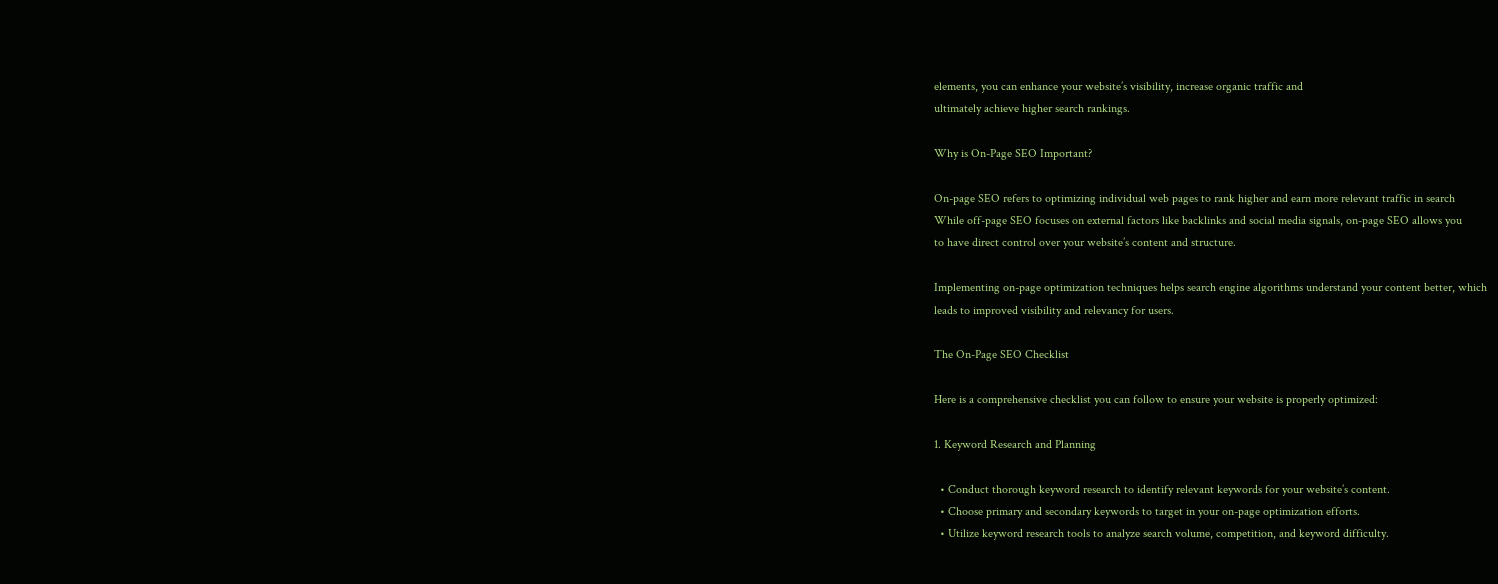elements, you can enhance your website’s visibility, increase organic traffic and
ultimately achieve higher search rankings.

Why is On-Page SEO Important?

On-page SEO refers to optimizing individual web pages to rank higher and earn more relevant traffic in search
While off-page SEO focuses on external factors like backlinks and social media signals, on-page SEO allows you
to have direct control over your website’s content and structure.

Implementing on-page optimization techniques helps search engine algorithms understand your content better, which
leads to improved visibility and relevancy for users.

The On-Page SEO Checklist

Here is a comprehensive checklist you can follow to ensure your website is properly optimized:

1. Keyword Research and Planning

  • Conduct thorough keyword research to identify relevant keywords for your website’s content.
  • Choose primary and secondary keywords to target in your on-page optimization efforts.
  • Utilize keyword research tools to analyze search volume, competition, and keyword difficulty.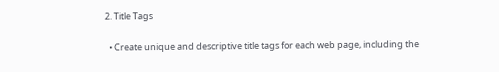2. Title Tags

  • Create unique and descriptive title tags for each web page, including the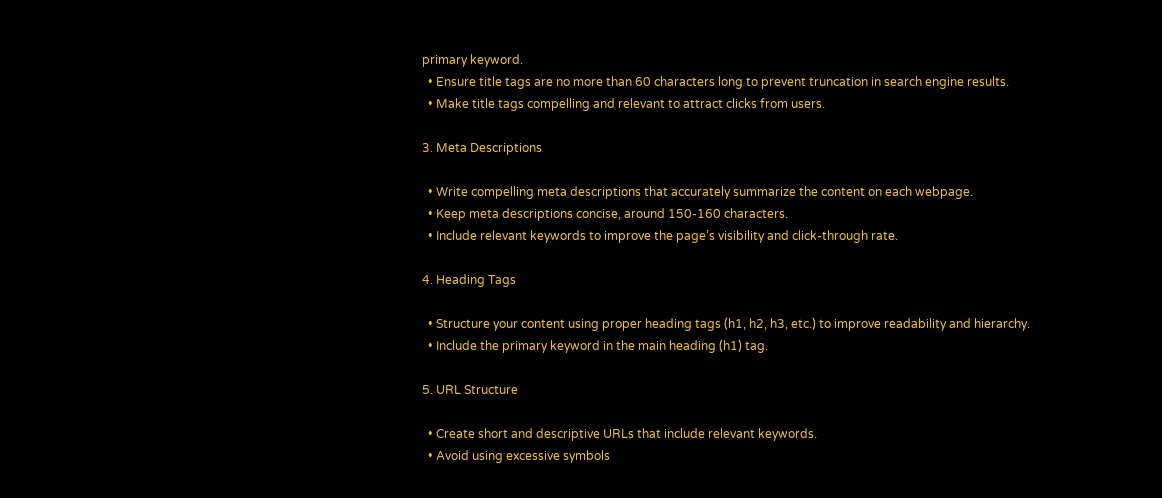primary keyword.
  • Ensure title tags are no more than 60 characters long to prevent truncation in search engine results.
  • Make title tags compelling and relevant to attract clicks from users.

3. Meta Descriptions

  • Write compelling meta descriptions that accurately summarize the content on each webpage.
  • Keep meta descriptions concise, around 150-160 characters.
  • Include relevant keywords to improve the page’s visibility and click-through rate.

4. Heading Tags

  • Structure your content using proper heading tags (h1, h2, h3, etc.) to improve readability and hierarchy.
  • Include the primary keyword in the main heading (h1) tag.

5. URL Structure

  • Create short and descriptive URLs that include relevant keywords.
  • Avoid using excessive symbols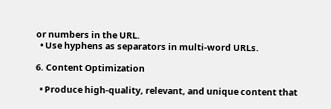or numbers in the URL.
  • Use hyphens as separators in multi-word URLs.

6. Content Optimization

  • Produce high-quality, relevant, and unique content that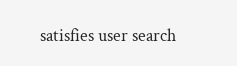satisfies user search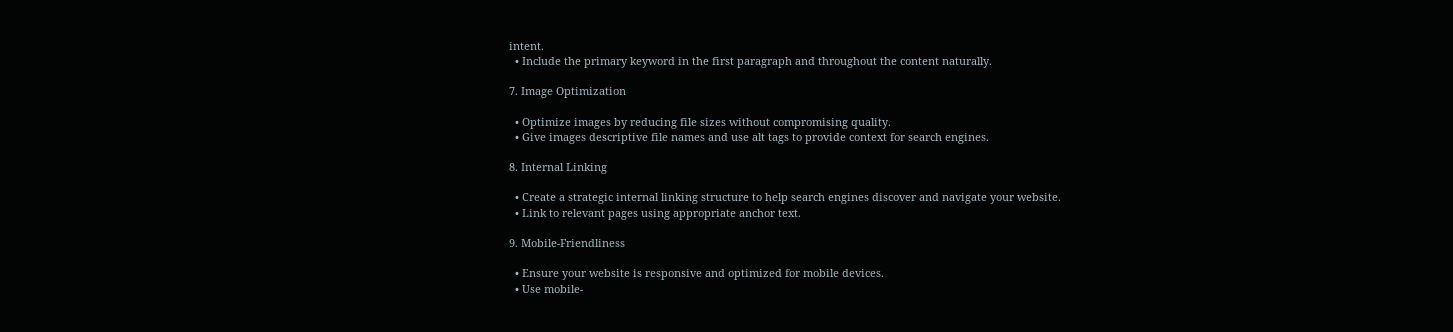intent.
  • Include the primary keyword in the first paragraph and throughout the content naturally.

7. Image Optimization

  • Optimize images by reducing file sizes without compromising quality.
  • Give images descriptive file names and use alt tags to provide context for search engines.

8. Internal Linking

  • Create a strategic internal linking structure to help search engines discover and navigate your website.
  • Link to relevant pages using appropriate anchor text.

9. Mobile-Friendliness

  • Ensure your website is responsive and optimized for mobile devices.
  • Use mobile-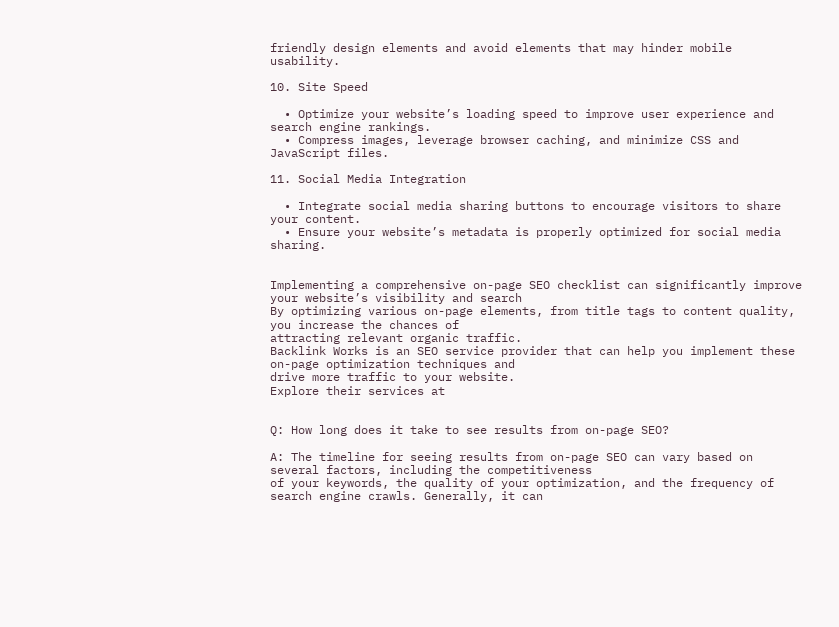friendly design elements and avoid elements that may hinder mobile usability.

10. Site Speed

  • Optimize your website’s loading speed to improve user experience and search engine rankings.
  • Compress images, leverage browser caching, and minimize CSS and JavaScript files.

11. Social Media Integration

  • Integrate social media sharing buttons to encourage visitors to share your content.
  • Ensure your website’s metadata is properly optimized for social media sharing.


Implementing a comprehensive on-page SEO checklist can significantly improve your website’s visibility and search
By optimizing various on-page elements, from title tags to content quality, you increase the chances of
attracting relevant organic traffic.
Backlink Works is an SEO service provider that can help you implement these on-page optimization techniques and
drive more traffic to your website.
Explore their services at


Q: How long does it take to see results from on-page SEO?

A: The timeline for seeing results from on-page SEO can vary based on several factors, including the competitiveness
of your keywords, the quality of your optimization, and the frequency of search engine crawls. Generally, it can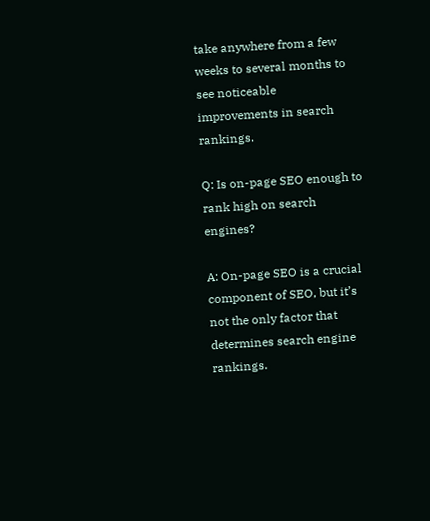take anywhere from a few weeks to several months to see noticeable improvements in search rankings.

Q: Is on-page SEO enough to rank high on search engines?

A: On-page SEO is a crucial component of SEO, but it’s not the only factor that determines search engine rankings.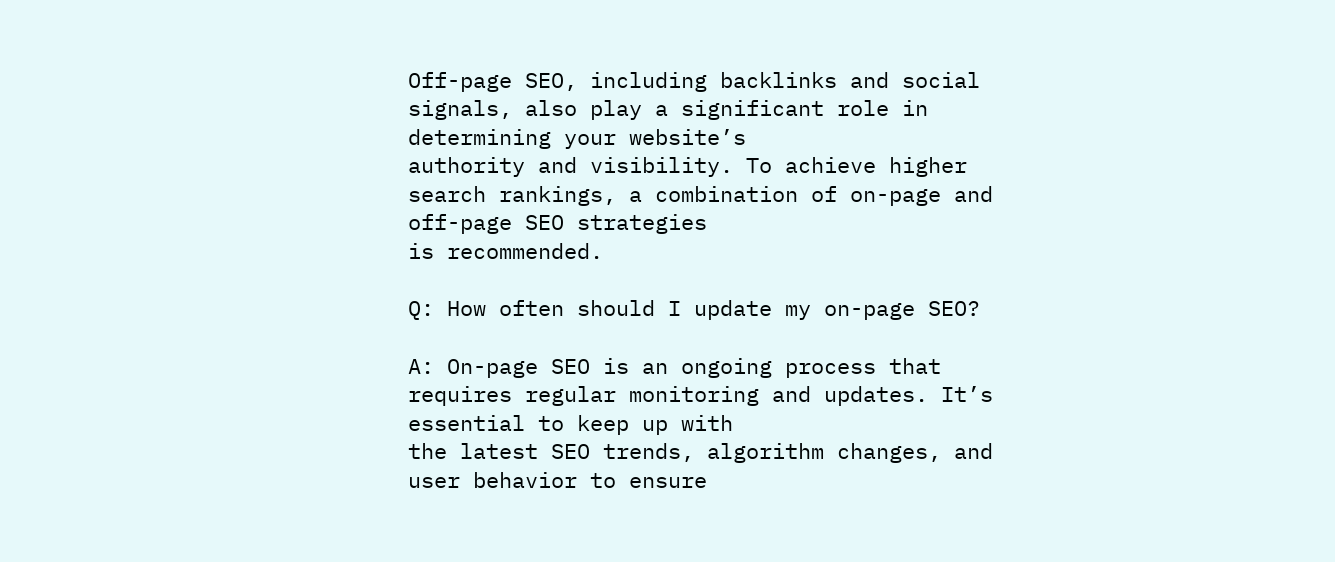Off-page SEO, including backlinks and social signals, also play a significant role in determining your website’s
authority and visibility. To achieve higher search rankings, a combination of on-page and off-page SEO strategies
is recommended.

Q: How often should I update my on-page SEO?

A: On-page SEO is an ongoing process that requires regular monitoring and updates. It’s essential to keep up with
the latest SEO trends, algorithm changes, and user behavior to ensure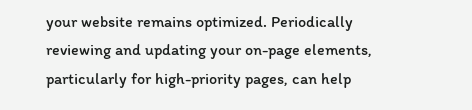your website remains optimized. Periodically
reviewing and updating your on-page elements, particularly for high-priority pages, can help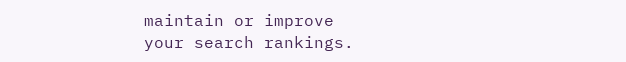maintain or improve
your search rankings.